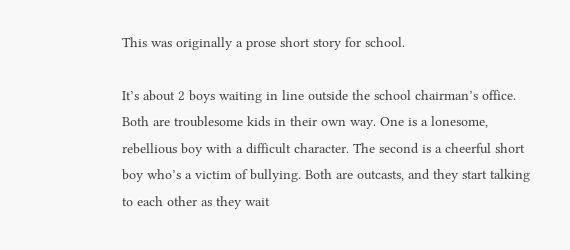This was originally a prose short story for school.

It’s about 2 boys waiting in line outside the school chairman’s office. Both are troublesome kids in their own way. One is a lonesome, rebellious boy with a difficult character. The second is a cheerful short boy who’s a victim of bullying. Both are outcasts, and they start talking to each other as they wait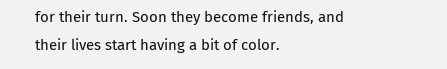for their turn. Soon they become friends, and their lives start having a bit of color.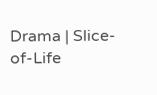Drama | Slice-of-Life